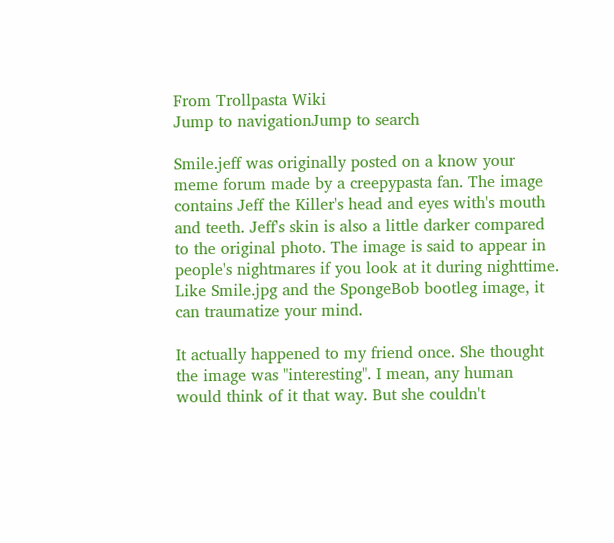From Trollpasta Wiki
Jump to navigationJump to search

Smile.jeff was originally posted on a know your meme forum made by a creepypasta fan. The image contains Jeff the Killer's head and eyes with's mouth and teeth. Jeff's skin is also a little darker compared to the original photo. The image is said to appear in people's nightmares if you look at it during nighttime. Like Smile.jpg and the SpongeBob bootleg image, it can traumatize your mind.

It actually happened to my friend once. She thought the image was "interesting". I mean, any human would think of it that way. But she couldn't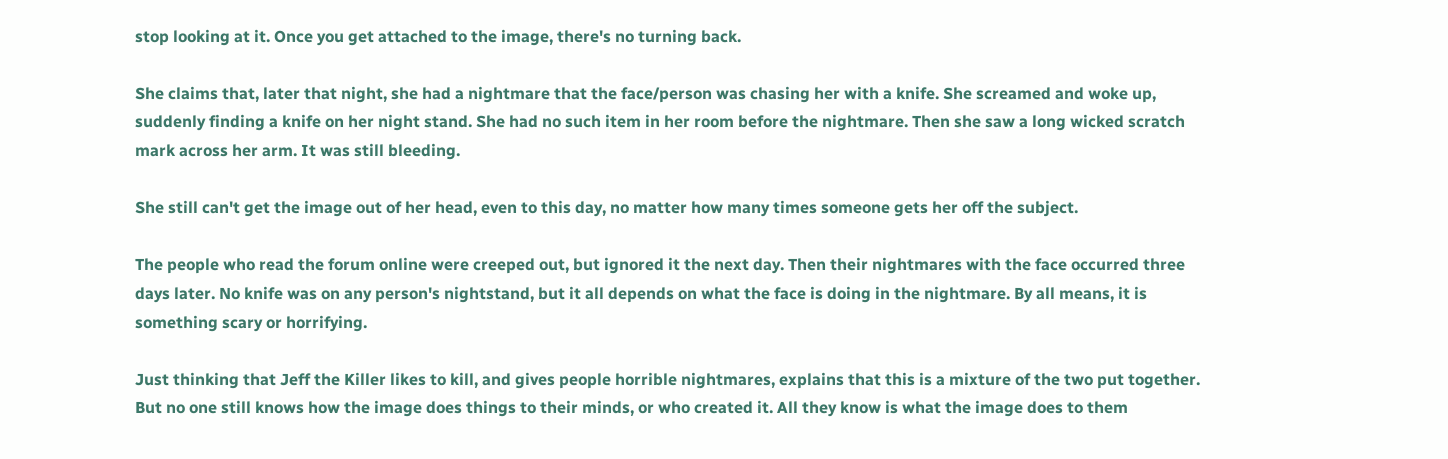stop looking at it. Once you get attached to the image, there's no turning back.

She claims that, later that night, she had a nightmare that the face/person was chasing her with a knife. She screamed and woke up, suddenly finding a knife on her night stand. She had no such item in her room before the nightmare. Then she saw a long wicked scratch mark across her arm. It was still bleeding.

She still can't get the image out of her head, even to this day, no matter how many times someone gets her off the subject.

The people who read the forum online were creeped out, but ignored it the next day. Then their nightmares with the face occurred three days later. No knife was on any person's nightstand, but it all depends on what the face is doing in the nightmare. By all means, it is something scary or horrifying.

Just thinking that Jeff the Killer likes to kill, and gives people horrible nightmares, explains that this is a mixture of the two put together. But no one still knows how the image does things to their minds, or who created it. All they know is what the image does to them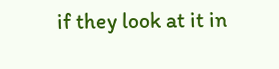if they look at it in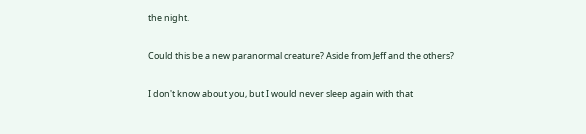the night.

Could this be a new paranormal creature? Aside from Jeff and the others?

I don't know about you, but I would never sleep again with that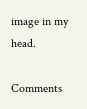image in my head.

Comments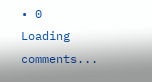• 0
Loading comments...